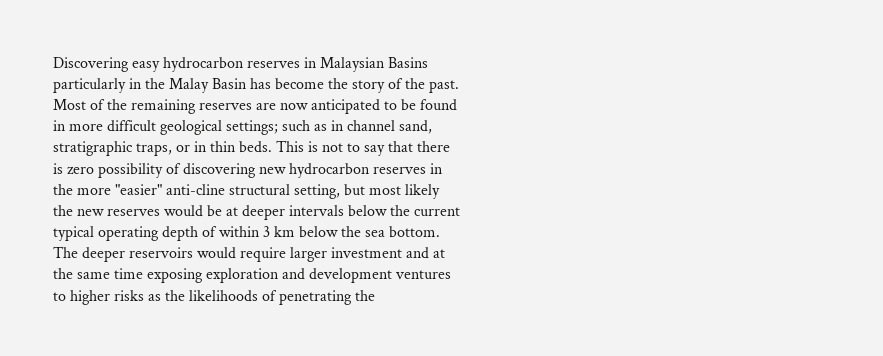Discovering easy hydrocarbon reserves in Malaysian Basins particularly in the Malay Basin has become the story of the past. Most of the remaining reserves are now anticipated to be found in more difficult geological settings; such as in channel sand, stratigraphic traps, or in thin beds. This is not to say that there is zero possibility of discovering new hydrocarbon reserves in the more "easier" anti-cline structural setting, but most likely the new reserves would be at deeper intervals below the current typical operating depth of within 3 km below the sea bottom. The deeper reservoirs would require larger investment and at the same time exposing exploration and development ventures to higher risks as the likelihoods of penetrating the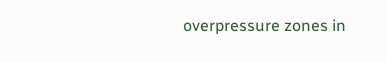overpressure zones in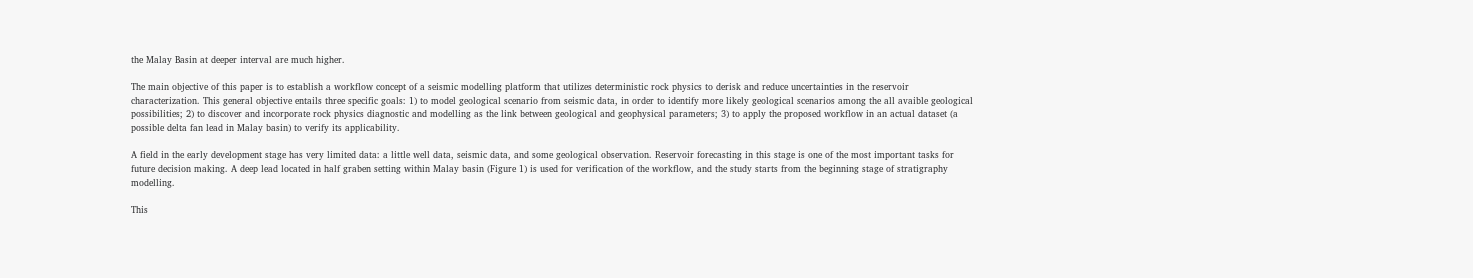the Malay Basin at deeper interval are much higher.

The main objective of this paper is to establish a workflow concept of a seismic modelling platform that utilizes deterministic rock physics to derisk and reduce uncertainties in the reservoir characterization. This general objective entails three specific goals: 1) to model geological scenario from seismic data, in order to identify more likely geological scenarios among the all avaible geological possibilities; 2) to discover and incorporate rock physics diagnostic and modelling as the link between geological and geophysical parameters; 3) to apply the proposed workflow in an actual dataset (a possible delta fan lead in Malay basin) to verify its applicability.

A field in the early development stage has very limited data: a little well data, seismic data, and some geological observation. Reservoir forecasting in this stage is one of the most important tasks for future decision making. A deep lead located in half graben setting within Malay basin (Figure 1) is used for verification of the workflow, and the study starts from the beginning stage of stratigraphy modelling.

This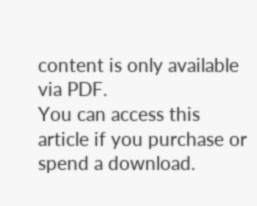content is only available via PDF.
You can access this article if you purchase or spend a download.